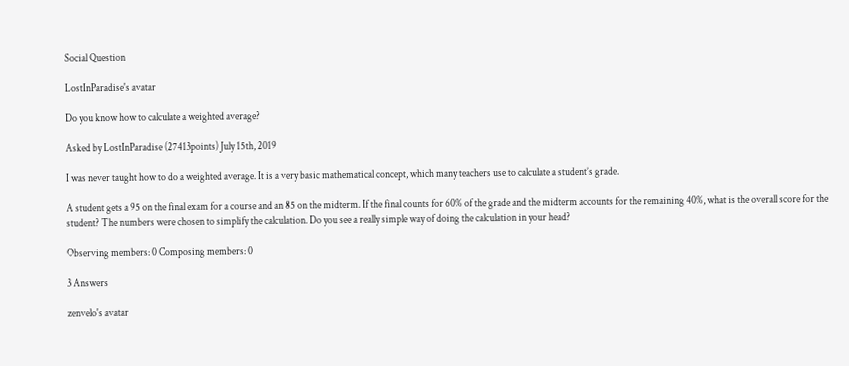Social Question

LostInParadise's avatar

Do you know how to calculate a weighted average?

Asked by LostInParadise (27413points) July 15th, 2019

I was never taught how to do a weighted average. It is a very basic mathematical concept, which many teachers use to calculate a student’s grade.

A student gets a 95 on the final exam for a course and an 85 on the midterm. If the final counts for 60% of the grade and the midterm accounts for the remaining 40%, what is the overall score for the student? The numbers were chosen to simplify the calculation. Do you see a really simple way of doing the calculation in your head?

Observing members: 0 Composing members: 0

3 Answers

zenvelo's avatar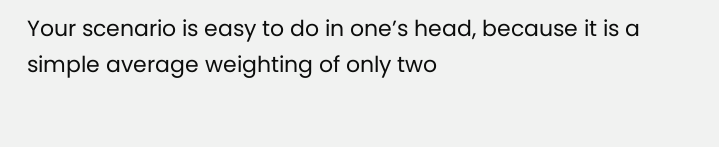Your scenario is easy to do in one’s head, because it is a simple average weighting of only two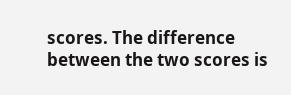scores. The difference between the two scores is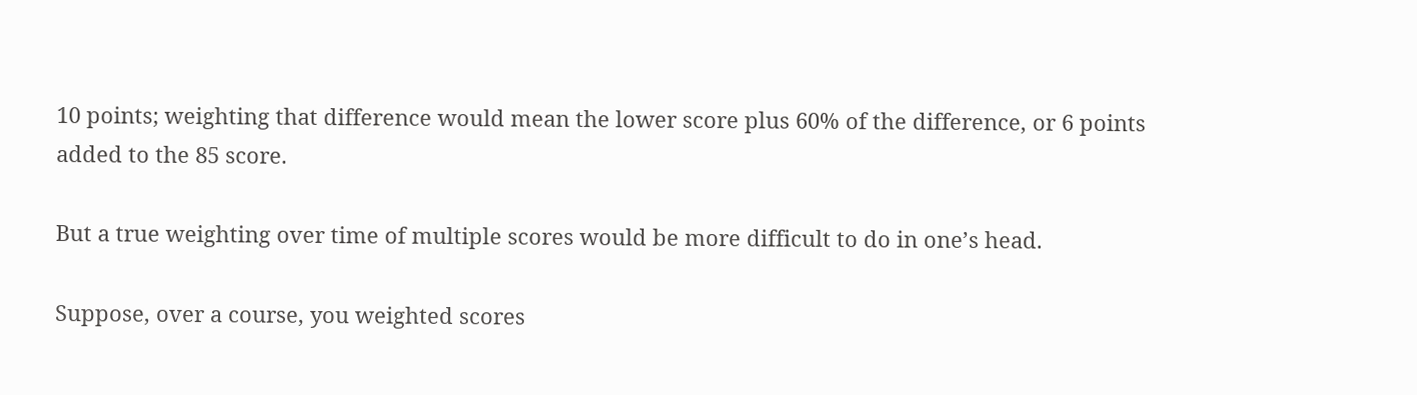10 points; weighting that difference would mean the lower score plus 60% of the difference, or 6 points added to the 85 score.

But a true weighting over time of multiple scores would be more difficult to do in one’s head.

Suppose, over a course, you weighted scores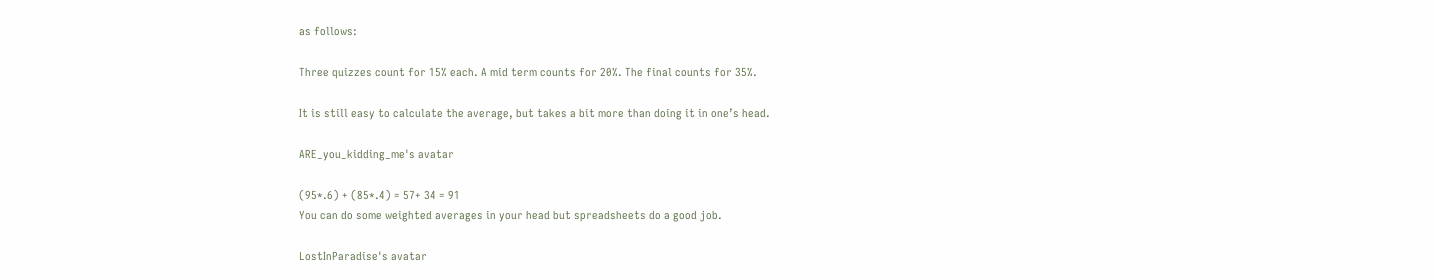as follows:

Three quizzes count for 15% each. A mid term counts for 20%. The final counts for 35%.

It is still easy to calculate the average, but takes a bit more than doing it in one’s head.

ARE_you_kidding_me's avatar

(95*.6) + (85*.4) = 57+ 34 = 91
You can do some weighted averages in your head but spreadsheets do a good job.

LostInParadise's avatar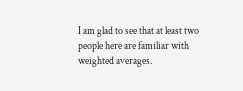I am glad to see that at least two people here are familiar with weighted averages.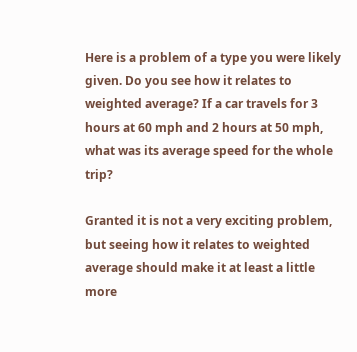Here is a problem of a type you were likely given. Do you see how it relates to weighted average? If a car travels for 3 hours at 60 mph and 2 hours at 50 mph, what was its average speed for the whole trip?

Granted it is not a very exciting problem, but seeing how it relates to weighted average should make it at least a little more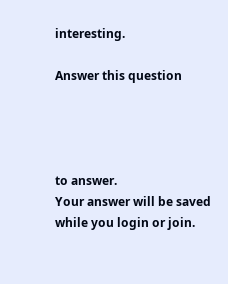interesting.

Answer this question




to answer.
Your answer will be saved while you login or join.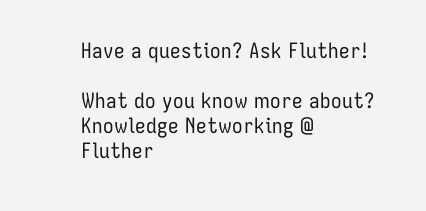Have a question? Ask Fluther!

What do you know more about?
Knowledge Networking @ Fluther